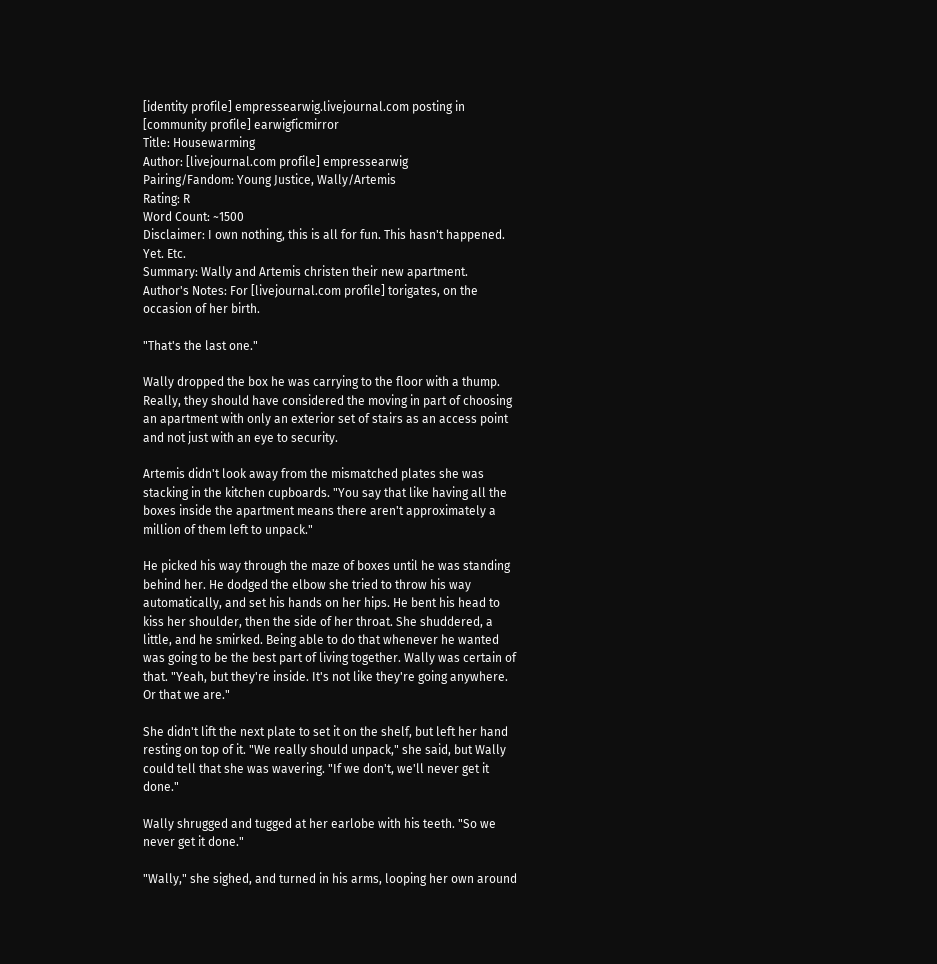[identity profile] empressearwig.livejournal.com posting in [community profile] earwigficmirror
Title: Housewarming
Author: [livejournal.com profile] empressearwig
Pairing/Fandom: Young Justice, Wally/Artemis
Rating: R
Word Count: ~1500
Disclaimer: I own nothing, this is all for fun. This hasn't happened. Yet. Etc.
Summary: Wally and Artemis christen their new apartment.
Author's Notes: For [livejournal.com profile] torigates, on the occasion of her birth.

"That's the last one."

Wally dropped the box he was carrying to the floor with a thump. Really, they should have considered the moving in part of choosing an apartment with only an exterior set of stairs as an access point and not just with an eye to security.

Artemis didn't look away from the mismatched plates she was stacking in the kitchen cupboards. "You say that like having all the boxes inside the apartment means there aren't approximately a million of them left to unpack."

He picked his way through the maze of boxes until he was standing behind her. He dodged the elbow she tried to throw his way automatically, and set his hands on her hips. He bent his head to kiss her shoulder, then the side of her throat. She shuddered, a little, and he smirked. Being able to do that whenever he wanted was going to be the best part of living together. Wally was certain of that. "Yeah, but they're inside. It's not like they're going anywhere. Or that we are."

She didn't lift the next plate to set it on the shelf, but left her hand resting on top of it. "We really should unpack," she said, but Wally could tell that she was wavering. "If we don't, we'll never get it done."

Wally shrugged and tugged at her earlobe with his teeth. "So we never get it done."

"Wally," she sighed, and turned in his arms, looping her own around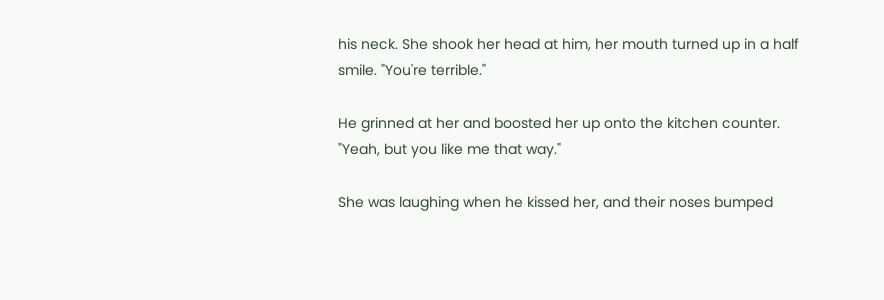his neck. She shook her head at him, her mouth turned up in a half smile. "You're terrible."

He grinned at her and boosted her up onto the kitchen counter. "Yeah, but you like me that way."

She was laughing when he kissed her, and their noses bumped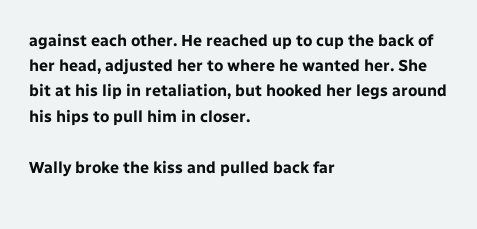against each other. He reached up to cup the back of her head, adjusted her to where he wanted her. She bit at his lip in retaliation, but hooked her legs around his hips to pull him in closer.

Wally broke the kiss and pulled back far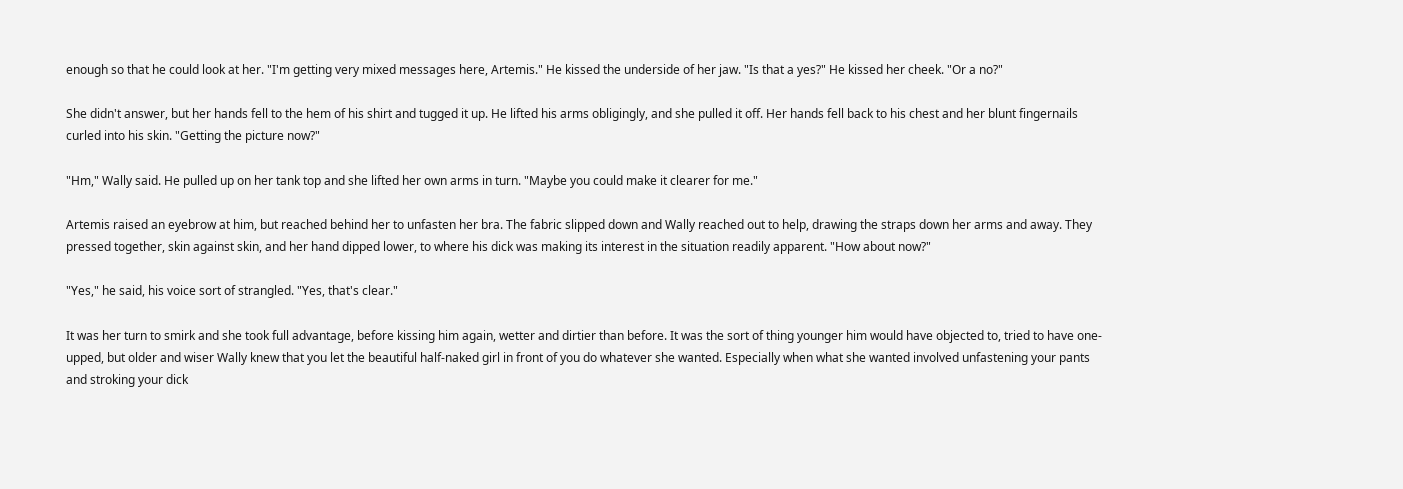enough so that he could look at her. "I'm getting very mixed messages here, Artemis." He kissed the underside of her jaw. "Is that a yes?" He kissed her cheek. "Or a no?"

She didn't answer, but her hands fell to the hem of his shirt and tugged it up. He lifted his arms obligingly, and she pulled it off. Her hands fell back to his chest and her blunt fingernails curled into his skin. "Getting the picture now?"

"Hm," Wally said. He pulled up on her tank top and she lifted her own arms in turn. "Maybe you could make it clearer for me."

Artemis raised an eyebrow at him, but reached behind her to unfasten her bra. The fabric slipped down and Wally reached out to help, drawing the straps down her arms and away. They pressed together, skin against skin, and her hand dipped lower, to where his dick was making its interest in the situation readily apparent. "How about now?"

"Yes," he said, his voice sort of strangled. "Yes, that's clear."

It was her turn to smirk and she took full advantage, before kissing him again, wetter and dirtier than before. It was the sort of thing younger him would have objected to, tried to have one-upped, but older and wiser Wally knew that you let the beautiful half-naked girl in front of you do whatever she wanted. Especially when what she wanted involved unfastening your pants and stroking your dick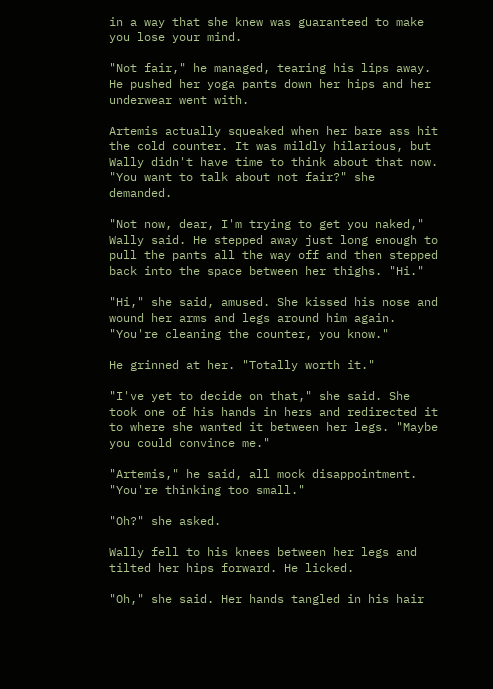in a way that she knew was guaranteed to make you lose your mind.

"Not fair," he managed, tearing his lips away. He pushed her yoga pants down her hips and her underwear went with.

Artemis actually squeaked when her bare ass hit the cold counter. It was mildly hilarious, but Wally didn't have time to think about that now. "You want to talk about not fair?" she demanded.

"Not now, dear, I'm trying to get you naked," Wally said. He stepped away just long enough to pull the pants all the way off and then stepped back into the space between her thighs. "Hi."

"Hi," she said, amused. She kissed his nose and wound her arms and legs around him again. "You're cleaning the counter, you know."

He grinned at her. "Totally worth it."

"I've yet to decide on that," she said. She took one of his hands in hers and redirected it to where she wanted it between her legs. "Maybe you could convince me."

"Artemis," he said, all mock disappointment. "You're thinking too small."

"Oh?" she asked.

Wally fell to his knees between her legs and tilted her hips forward. He licked.

"Oh," she said. Her hands tangled in his hair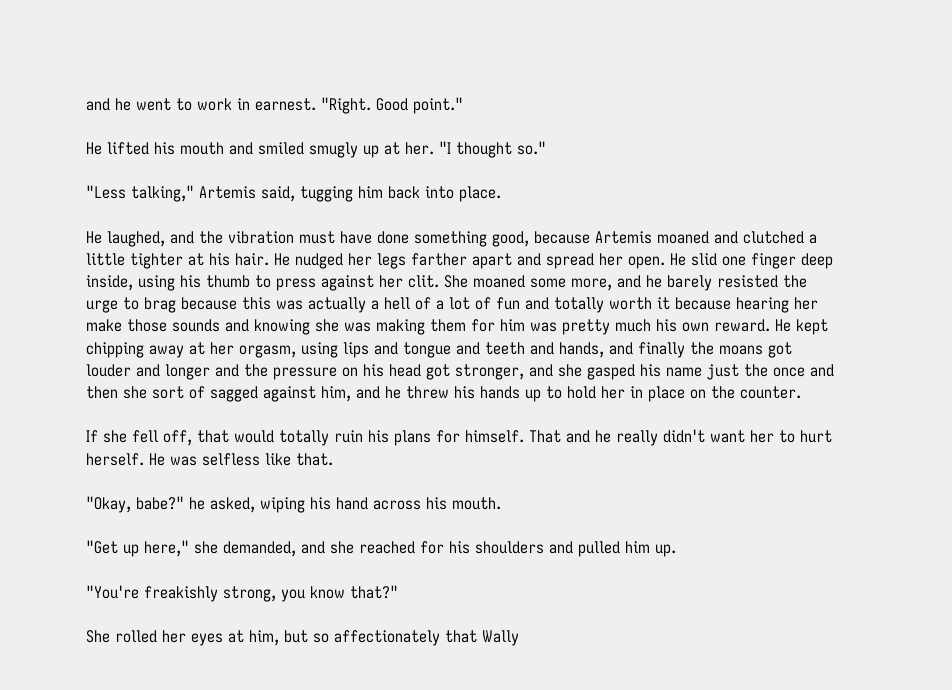and he went to work in earnest. "Right. Good point."

He lifted his mouth and smiled smugly up at her. "I thought so."

"Less talking," Artemis said, tugging him back into place.

He laughed, and the vibration must have done something good, because Artemis moaned and clutched a little tighter at his hair. He nudged her legs farther apart and spread her open. He slid one finger deep inside, using his thumb to press against her clit. She moaned some more, and he barely resisted the urge to brag because this was actually a hell of a lot of fun and totally worth it because hearing her make those sounds and knowing she was making them for him was pretty much his own reward. He kept chipping away at her orgasm, using lips and tongue and teeth and hands, and finally the moans got louder and longer and the pressure on his head got stronger, and she gasped his name just the once and then she sort of sagged against him, and he threw his hands up to hold her in place on the counter.

If she fell off, that would totally ruin his plans for himself. That and he really didn't want her to hurt herself. He was selfless like that.

"Okay, babe?" he asked, wiping his hand across his mouth.

"Get up here," she demanded, and she reached for his shoulders and pulled him up.

"You're freakishly strong, you know that?"

She rolled her eyes at him, but so affectionately that Wally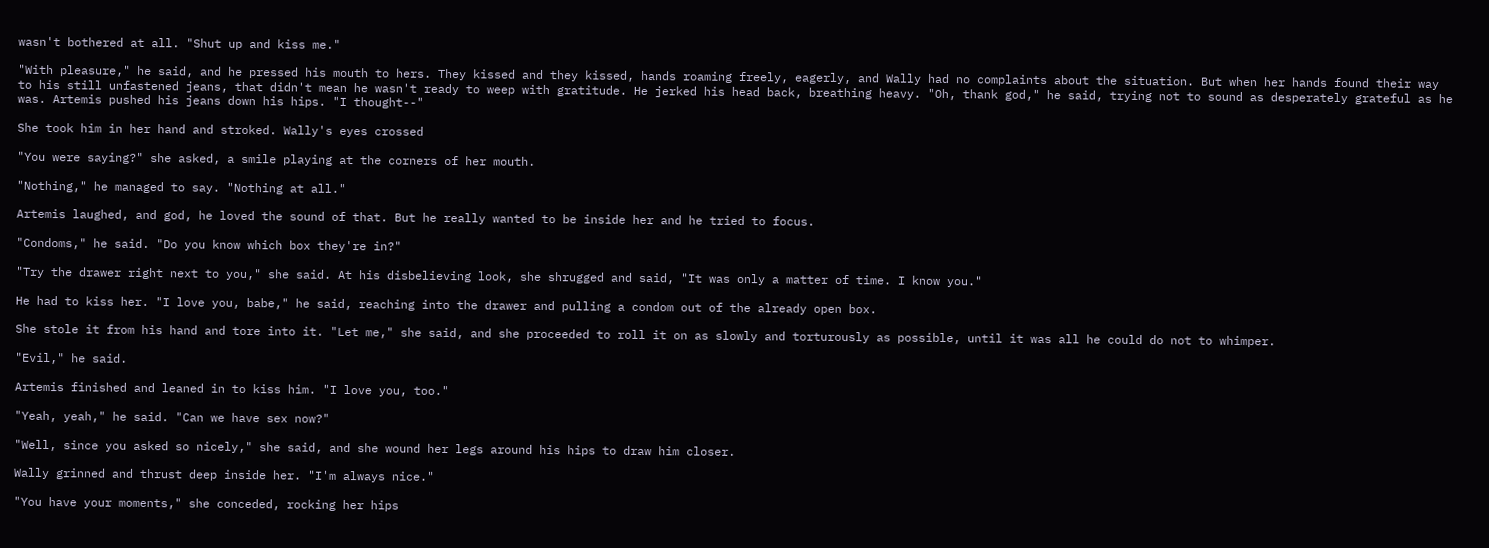wasn't bothered at all. "Shut up and kiss me."

"With pleasure," he said, and he pressed his mouth to hers. They kissed and they kissed, hands roaming freely, eagerly, and Wally had no complaints about the situation. But when her hands found their way to his still unfastened jeans, that didn't mean he wasn't ready to weep with gratitude. He jerked his head back, breathing heavy. "Oh, thank god," he said, trying not to sound as desperately grateful as he was. Artemis pushed his jeans down his hips. "I thought--"

She took him in her hand and stroked. Wally's eyes crossed

"You were saying?" she asked, a smile playing at the corners of her mouth.

"Nothing," he managed to say. "Nothing at all."

Artemis laughed, and god, he loved the sound of that. But he really wanted to be inside her and he tried to focus.

"Condoms," he said. "Do you know which box they're in?"

"Try the drawer right next to you," she said. At his disbelieving look, she shrugged and said, "It was only a matter of time. I know you."

He had to kiss her. "I love you, babe," he said, reaching into the drawer and pulling a condom out of the already open box.

She stole it from his hand and tore into it. "Let me," she said, and she proceeded to roll it on as slowly and torturously as possible, until it was all he could do not to whimper.

"Evil," he said.

Artemis finished and leaned in to kiss him. "I love you, too."

"Yeah, yeah," he said. "Can we have sex now?"

"Well, since you asked so nicely," she said, and she wound her legs around his hips to draw him closer.

Wally grinned and thrust deep inside her. "I'm always nice."

"You have your moments," she conceded, rocking her hips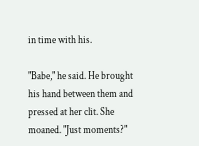in time with his.

"Babe," he said. He brought his hand between them and pressed at her clit. She moaned. "Just moments?"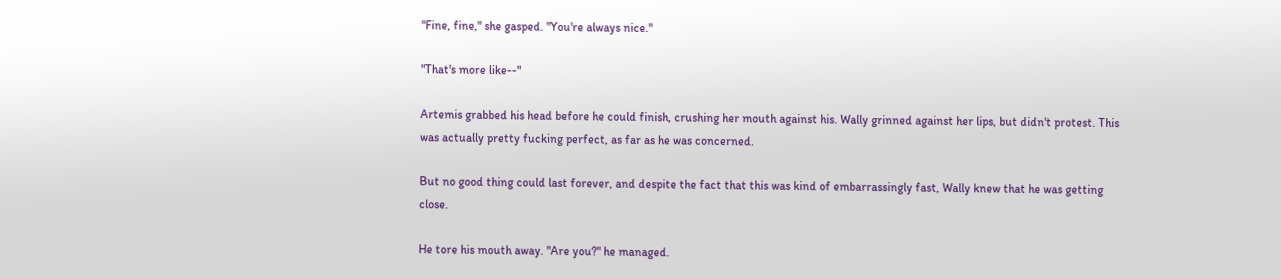"Fine, fine," she gasped. "You're always nice."

"That's more like--"

Artemis grabbed his head before he could finish, crushing her mouth against his. Wally grinned against her lips, but didn't protest. This was actually pretty fucking perfect, as far as he was concerned.

But no good thing could last forever, and despite the fact that this was kind of embarrassingly fast, Wally knew that he was getting close.

He tore his mouth away. "Are you?" he managed.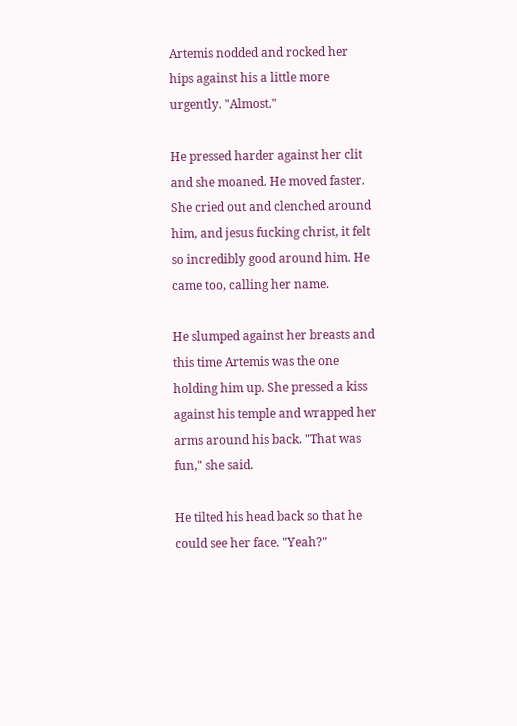Artemis nodded and rocked her hips against his a little more urgently. "Almost."

He pressed harder against her clit and she moaned. He moved faster. She cried out and clenched around him, and jesus fucking christ, it felt so incredibly good around him. He came too, calling her name.

He slumped against her breasts and this time Artemis was the one holding him up. She pressed a kiss against his temple and wrapped her arms around his back. "That was fun," she said.

He tilted his head back so that he could see her face. "Yeah?"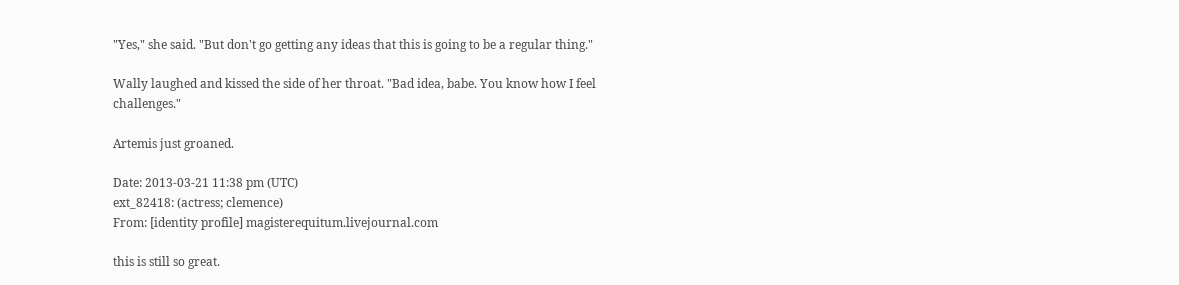"Yes," she said. "But don't go getting any ideas that this is going to be a regular thing."

Wally laughed and kissed the side of her throat. "Bad idea, babe. You know how I feel challenges."

Artemis just groaned.

Date: 2013-03-21 11:38 pm (UTC)
ext_82418: (actress; clemence)
From: [identity profile] magisterequitum.livejournal.com

this is still so great.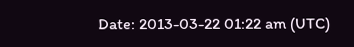Date: 2013-03-22 01:22 am (UTC)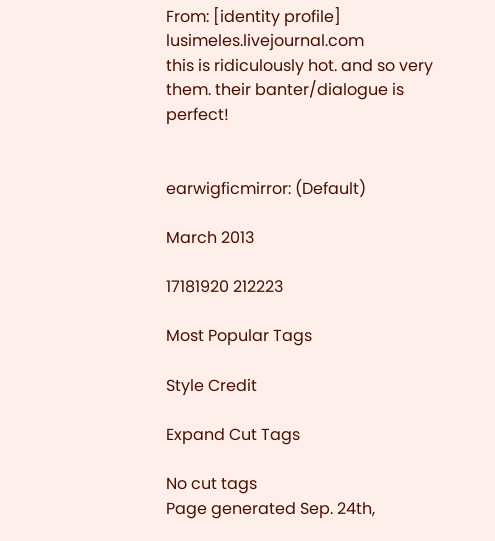From: [identity profile] lusimeles.livejournal.com
this is ridiculously hot. and so very them. their banter/dialogue is perfect!


earwigficmirror: (Default)

March 2013

17181920 212223

Most Popular Tags

Style Credit

Expand Cut Tags

No cut tags
Page generated Sep. 24th,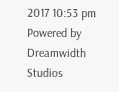2017 10:53 pm
Powered by Dreamwidth Studios